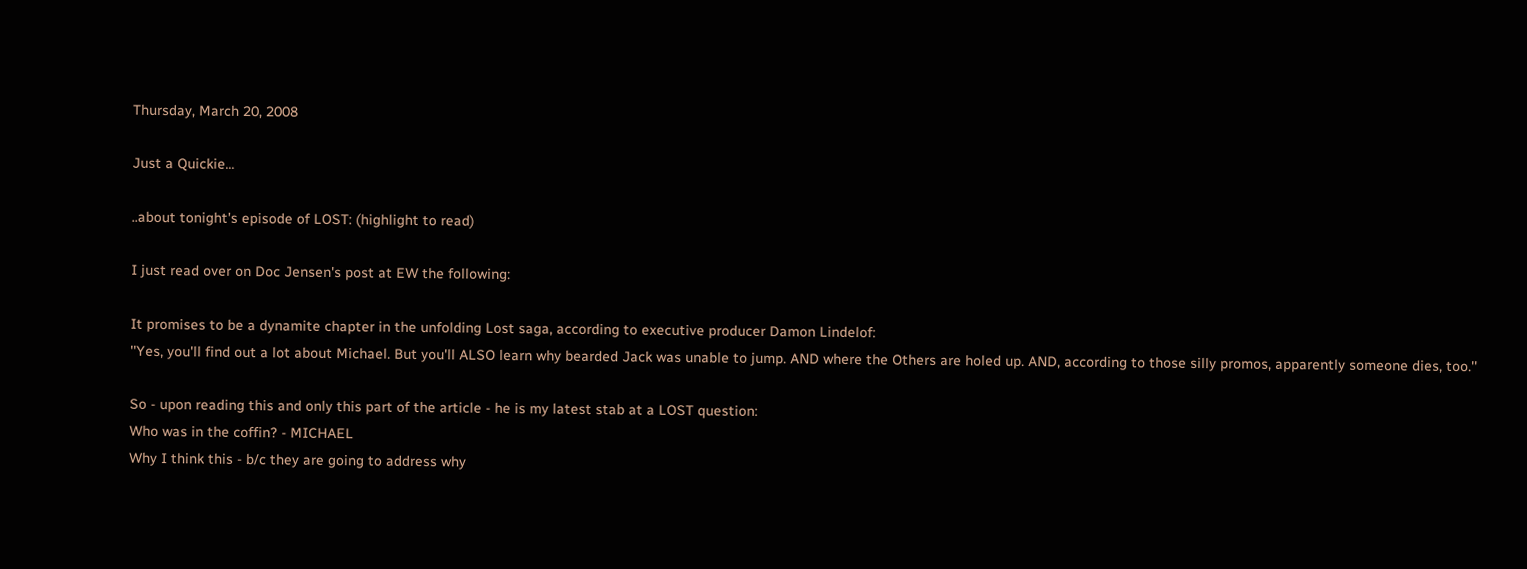Thursday, March 20, 2008

Just a Quickie...

..about tonight's episode of LOST: (highlight to read)

I just read over on Doc Jensen's post at EW the following:

It promises to be a dynamite chapter in the unfolding Lost saga, according to executive producer Damon Lindelof:
''Yes, you'll find out a lot about Michael. But you'll ALSO learn why bearded Jack was unable to jump. AND where the Others are holed up. AND, according to those silly promos, apparently someone dies, too.''

So - upon reading this and only this part of the article - he is my latest stab at a LOST question:
Who was in the coffin? - MICHAEL
Why I think this - b/c they are going to address why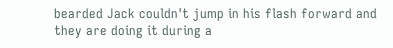bearded Jack couldn't jump in his flash forward and they are doing it during a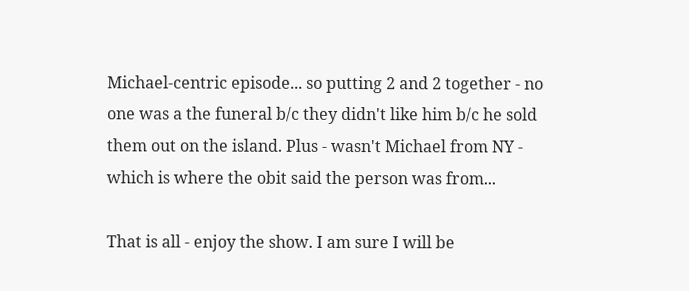Michael-centric episode... so putting 2 and 2 together - no one was a the funeral b/c they didn't like him b/c he sold them out on the island. Plus - wasn't Michael from NY - which is where the obit said the person was from...

That is all - enjoy the show. I am sure I will be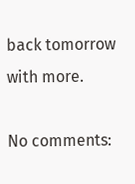back tomorrow with more.

No comments: